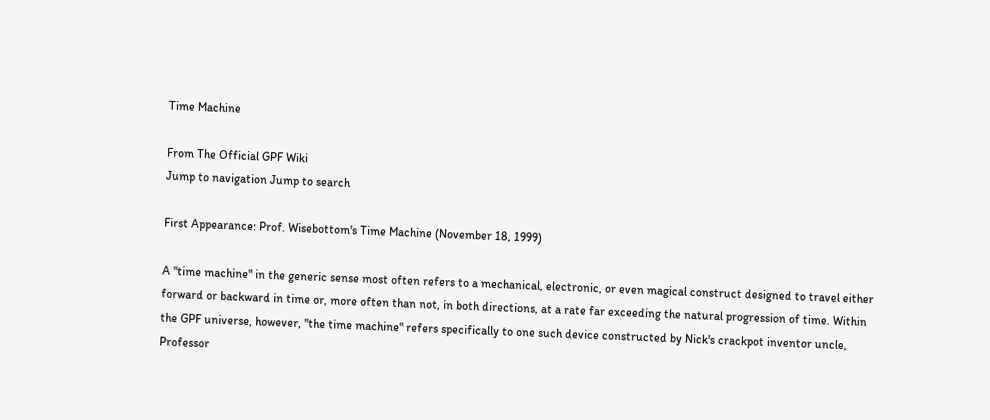Time Machine

From The Official GPF Wiki
Jump to navigation Jump to search

First Appearance: Prof. Wisebottom's Time Machine (November 18, 1999)

A "time machine" in the generic sense most often refers to a mechanical, electronic, or even magical construct designed to travel either forward or backward in time or, more often than not, in both directions, at a rate far exceeding the natural progression of time. Within the GPF universe, however, "the time machine" refers specifically to one such device constructed by Nick's crackpot inventor uncle, Professor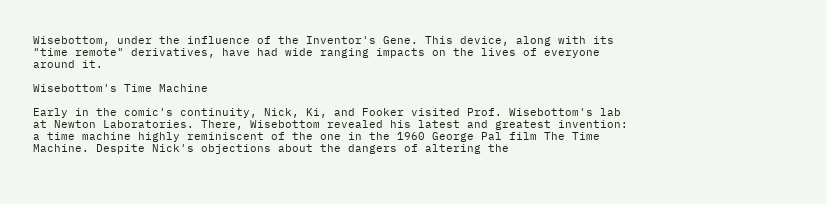Wisebottom, under the influence of the Inventor's Gene. This device, along with its "time remote" derivatives, have had wide ranging impacts on the lives of everyone around it.

Wisebottom's Time Machine

Early in the comic's continuity, Nick, Ki, and Fooker visited Prof. Wisebottom's lab at Newton Laboratories. There, Wisebottom revealed his latest and greatest invention: a time machine highly reminiscent of the one in the 1960 George Pal film The Time Machine. Despite Nick's objections about the dangers of altering the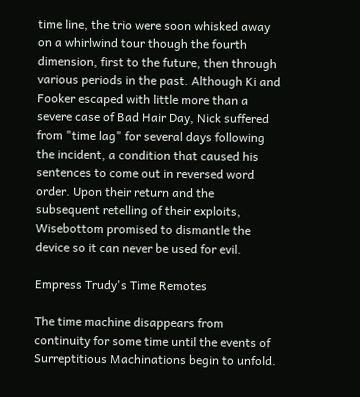time line, the trio were soon whisked away on a whirlwind tour though the fourth dimension, first to the future, then through various periods in the past. Although Ki and Fooker escaped with little more than a severe case of Bad Hair Day, Nick suffered from "time lag" for several days following the incident, a condition that caused his sentences to come out in reversed word order. Upon their return and the subsequent retelling of their exploits, Wisebottom promised to dismantle the device so it can never be used for evil.

Empress Trudy's Time Remotes

The time machine disappears from continuity for some time until the events of Surreptitious Machinations begin to unfold.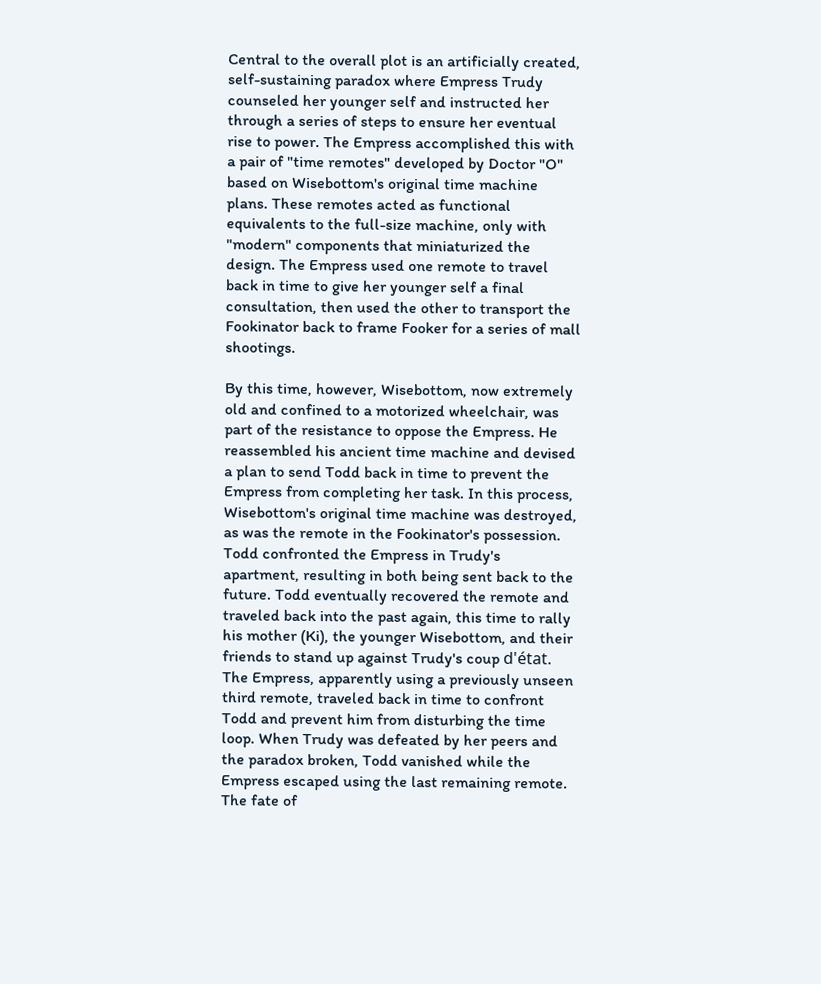Central to the overall plot is an artificially created, self-sustaining paradox where Empress Trudy counseled her younger self and instructed her through a series of steps to ensure her eventual rise to power. The Empress accomplished this with a pair of "time remotes" developed by Doctor "O" based on Wisebottom's original time machine plans. These remotes acted as functional equivalents to the full-size machine, only with "modern" components that miniaturized the design. The Empress used one remote to travel back in time to give her younger self a final consultation, then used the other to transport the Fookinator back to frame Fooker for a series of mall shootings.

By this time, however, Wisebottom, now extremely old and confined to a motorized wheelchair, was part of the resistance to oppose the Empress. He reassembled his ancient time machine and devised a plan to send Todd back in time to prevent the Empress from completing her task. In this process, Wisebottom's original time machine was destroyed, as was the remote in the Fookinator's possession. Todd confronted the Empress in Trudy's apartment, resulting in both being sent back to the future. Todd eventually recovered the remote and traveled back into the past again, this time to rally his mother (Ki), the younger Wisebottom, and their friends to stand up against Trudy's coup d'état. The Empress, apparently using a previously unseen third remote, traveled back in time to confront Todd and prevent him from disturbing the time loop. When Trudy was defeated by her peers and the paradox broken, Todd vanished while the Empress escaped using the last remaining remote. The fate of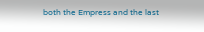both the Empress and the last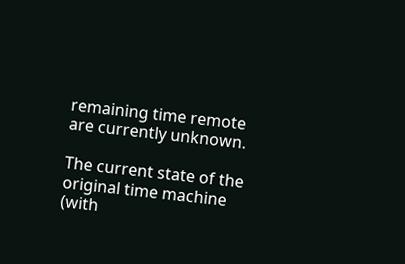remaining time remote are currently unknown.

The current state of the original time machine (with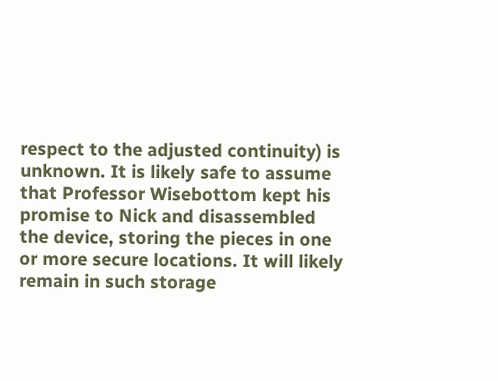respect to the adjusted continuity) is unknown. It is likely safe to assume that Professor Wisebottom kept his promise to Nick and disassembled the device, storing the pieces in one or more secure locations. It will likely remain in such storage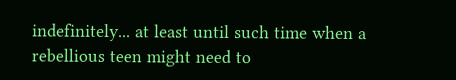indefinitely... at least until such time when a rebellious teen might need to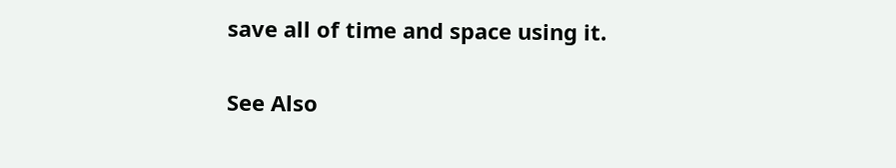save all of time and space using it.

See Also